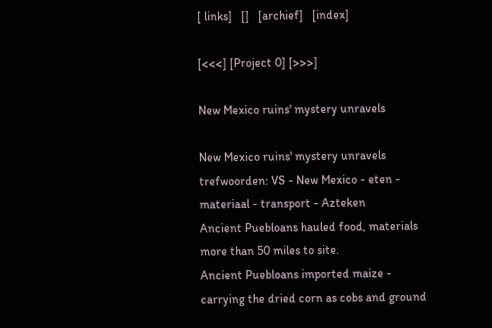[ links]   []   [archief]   [index]

[<<<] [Project 0] [>>>]

New Mexico ruins' mystery unravels

New Mexico ruins' mystery unravels
trefwoorden: VS - New Mexico - eten - materiaal - transport - Azteken
Ancient Puebloans hauled food, materials more than 50 miles to site.
Ancient Puebloans imported maize - carrying the dried corn as cobs and ground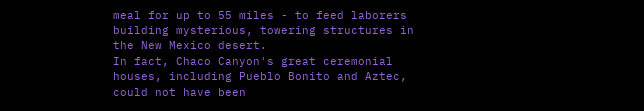meal for up to 55 miles - to feed laborers building mysterious, towering structures in the New Mexico desert.
In fact, Chaco Canyon's great ceremonial houses, including Pueblo Bonito and Aztec, could not have been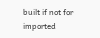built if not for imported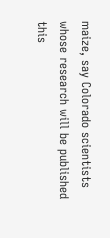maize, say Colorado scientists whose research will be published this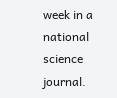week in a national science journal.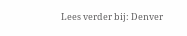Lees verder bij: Denver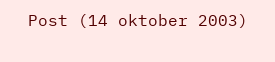Post (14 oktober 2003)